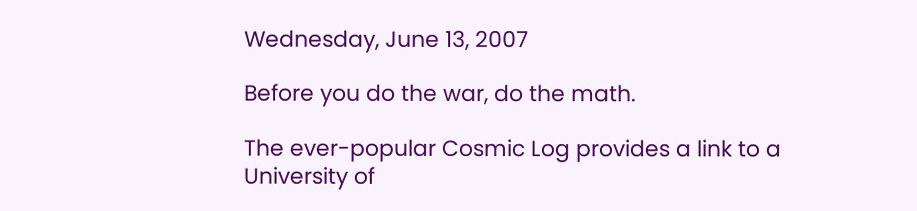Wednesday, June 13, 2007

Before you do the war, do the math.

The ever-popular Cosmic Log provides a link to a University of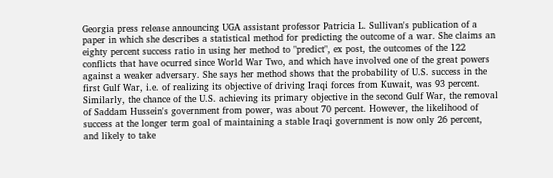Georgia press release announcing UGA assistant professor Patricia L. Sullivan's publication of a paper in which she describes a statistical method for predicting the outcome of a war. She claims an eighty percent success ratio in using her method to "predict", ex post, the outcomes of the 122 conflicts that have ocurred since World War Two, and which have involved one of the great powers against a weaker adversary. She says her method shows that the probability of U.S. success in the first Gulf War, i.e. of realizing its objective of driving Iraqi forces from Kuwait, was 93 percent. Similarly, the chance of the U.S. achieving its primary objective in the second Gulf War, the removal of Saddam Hussein's government from power, was about 70 percent. However, the likelihood of success at the longer term goal of maintaining a stable Iraqi government is now only 26 percent, and likely to take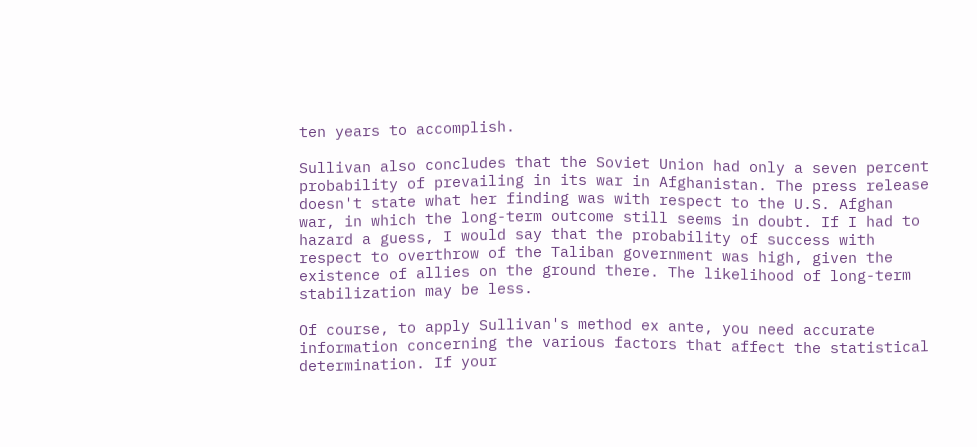ten years to accomplish.

Sullivan also concludes that the Soviet Union had only a seven percent probability of prevailing in its war in Afghanistan. The press release doesn't state what her finding was with respect to the U.S. Afghan war, in which the long-term outcome still seems in doubt. If I had to hazard a guess, I would say that the probability of success with respect to overthrow of the Taliban government was high, given the existence of allies on the ground there. The likelihood of long-term stabilization may be less.

Of course, to apply Sullivan's method ex ante, you need accurate information concerning the various factors that affect the statistical determination. If your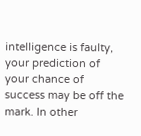intelligence is faulty, your prediction of your chance of success may be off the mark. In other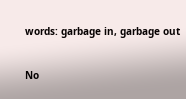words: garbage in, garbage out

No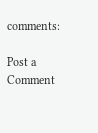comments:

Post a Comment